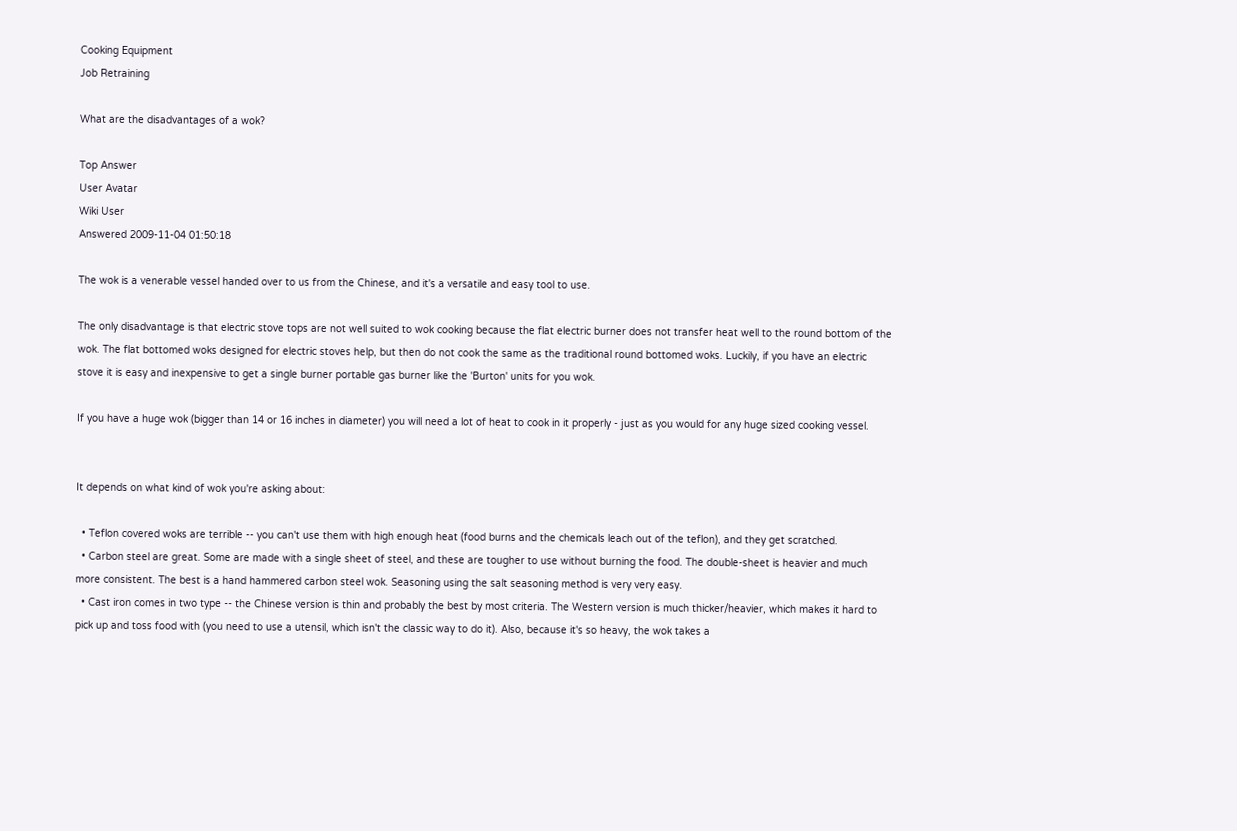Cooking Equipment
Job Retraining

What are the disadvantages of a wok?

Top Answer
User Avatar
Wiki User
Answered 2009-11-04 01:50:18

The wok is a venerable vessel handed over to us from the Chinese, and it's a versatile and easy tool to use.

The only disadvantage is that electric stove tops are not well suited to wok cooking because the flat electric burner does not transfer heat well to the round bottom of the wok. The flat bottomed woks designed for electric stoves help, but then do not cook the same as the traditional round bottomed woks. Luckily, if you have an electric stove it is easy and inexpensive to get a single burner portable gas burner like the 'Burton' units for you wok.

If you have a huge wok (bigger than 14 or 16 inches in diameter) you will need a lot of heat to cook in it properly - just as you would for any huge sized cooking vessel.


It depends on what kind of wok you're asking about:

  • Teflon covered woks are terrible -- you can't use them with high enough heat (food burns and the chemicals leach out of the teflon), and they get scratched.
  • Carbon steel are great. Some are made with a single sheet of steel, and these are tougher to use without burning the food. The double-sheet is heavier and much more consistent. The best is a hand hammered carbon steel wok. Seasoning using the salt seasoning method is very very easy.
  • Cast iron comes in two type -- the Chinese version is thin and probably the best by most criteria. The Western version is much thicker/heavier, which makes it hard to pick up and toss food with (you need to use a utensil, which isn't the classic way to do it). Also, because it's so heavy, the wok takes a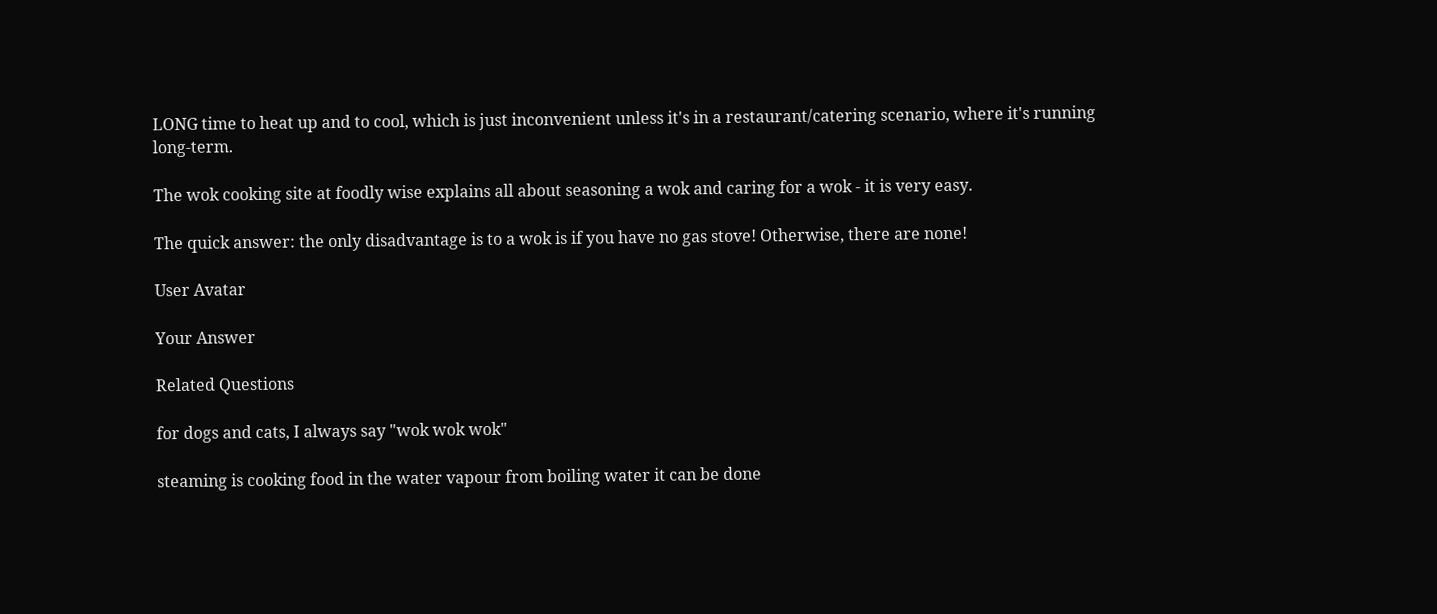LONG time to heat up and to cool, which is just inconvenient unless it's in a restaurant/catering scenario, where it's running long-term.

The wok cooking site at foodly wise explains all about seasoning a wok and caring for a wok - it is very easy.

The quick answer: the only disadvantage is to a wok is if you have no gas stove! Otherwise, there are none!

User Avatar

Your Answer

Related Questions

for dogs and cats, I always say "wok wok wok"

steaming is cooking food in the water vapour from boiling water it can be done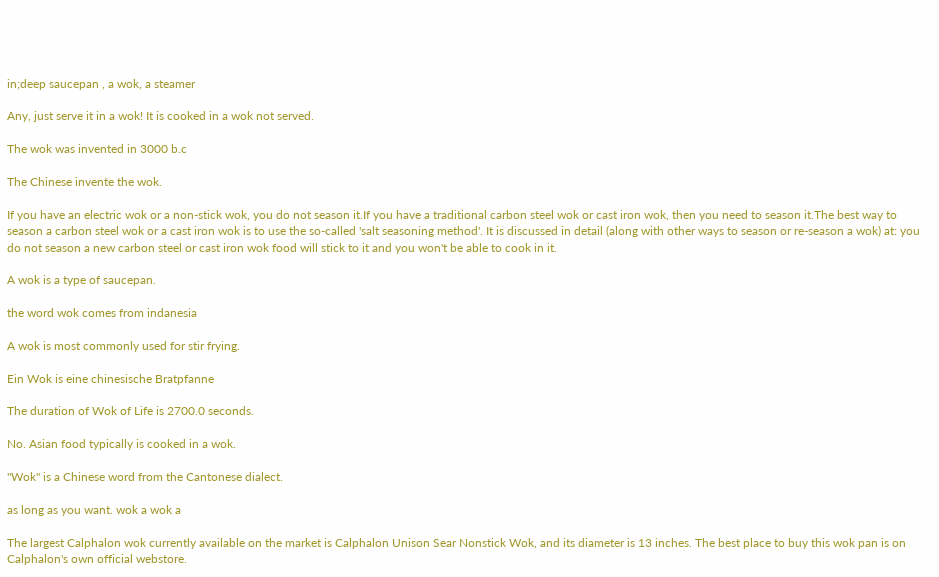in;deep saucepan , a wok, a steamer

Any, just serve it in a wok! It is cooked in a wok not served.

The wok was invented in 3000 b.c

The Chinese invente the wok.

If you have an electric wok or a non-stick wok, you do not season it.If you have a traditional carbon steel wok or cast iron wok, then you need to season it.The best way to season a carbon steel wok or a cast iron wok is to use the so-called 'salt seasoning method'. It is discussed in detail (along with other ways to season or re-season a wok) at: you do not season a new carbon steel or cast iron wok food will stick to it and you won't be able to cook in it.

A wok is a type of saucepan.

the word wok comes from indanesia

A wok is most commonly used for stir frying.

Ein Wok is eine chinesische Bratpfanne

The duration of Wok of Life is 2700.0 seconds.

No. Asian food typically is cooked in a wok.

"Wok" is a Chinese word from the Cantonese dialect.

as long as you want. wok a wok a

The largest Calphalon wok currently available on the market is Calphalon Unison Sear Nonstick Wok, and its diameter is 13 inches. The best place to buy this wok pan is on Calphalon's own official webstore.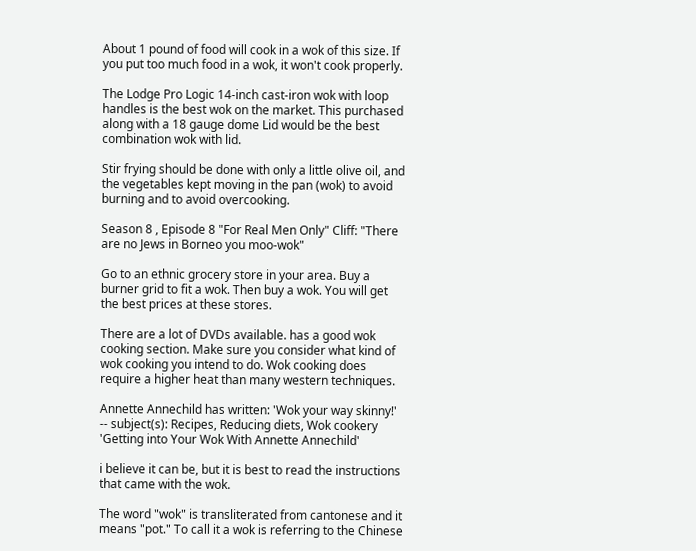About 1 pound of food will cook in a wok of this size. If you put too much food in a wok, it won't cook properly.

The Lodge Pro Logic 14-inch cast-iron wok with loop handles is the best wok on the market. This purchased along with a 18 gauge dome Lid would be the best combination wok with lid.

Stir frying should be done with only a little olive oil, and the vegetables kept moving in the pan (wok) to avoid burning and to avoid overcooking.

Season 8 , Episode 8 "For Real Men Only" Cliff: "There are no Jews in Borneo you moo-wok"

Go to an ethnic grocery store in your area. Buy a burner grid to fit a wok. Then buy a wok. You will get the best prices at these stores.

There are a lot of DVDs available. has a good wok cooking section. Make sure you consider what kind of wok cooking you intend to do. Wok cooking does require a higher heat than many western techniques.

Annette Annechild has written: 'Wok your way skinny!' -- subject(s): Recipes, Reducing diets, Wok cookery 'Getting into Your Wok With Annette Annechild'

i believe it can be, but it is best to read the instructions that came with the wok.

The word "wok" is transliterated from cantonese and it means "pot." To call it a wok is referring to the Chinese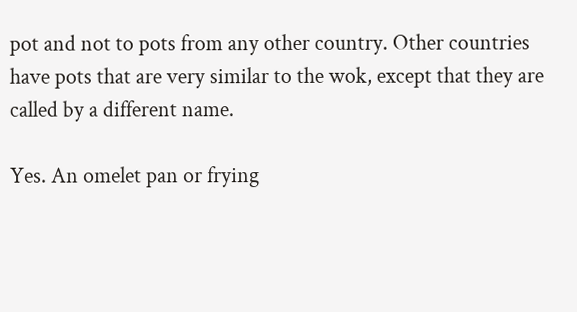pot and not to pots from any other country. Other countries have pots that are very similar to the wok, except that they are called by a different name.

Yes. An omelet pan or frying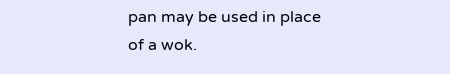pan may be used in place of a wok.